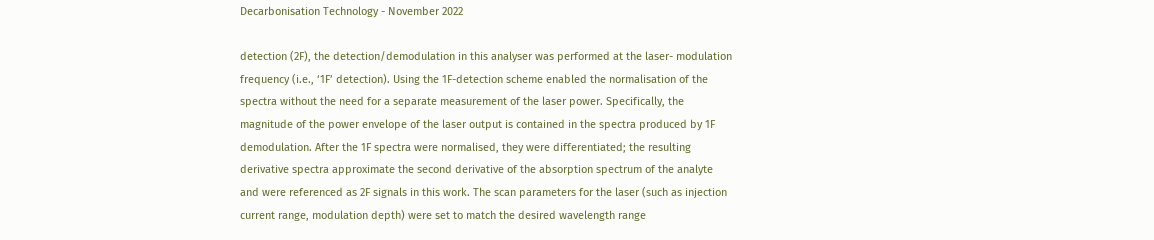Decarbonisation Technology - November 2022

detection (2F), the detection/demodulation in this analyser was performed at the laser- modulation frequency (i.e., ‘1F’ detection). Using the 1F-detection scheme enabled the normalisation of the spectra without the need for a separate measurement of the laser power. Specifically, the magnitude of the power envelope of the laser output is contained in the spectra produced by 1F demodulation. After the 1F spectra were normalised, they were differentiated; the resulting derivative spectra approximate the second derivative of the absorption spectrum of the analyte and were referenced as 2F signals in this work. The scan parameters for the laser (such as injection current range, modulation depth) were set to match the desired wavelength range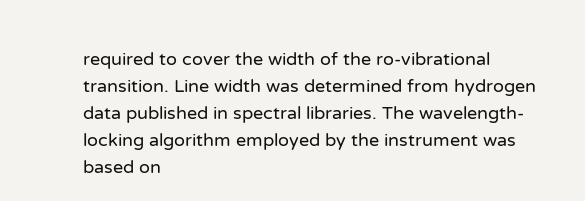required to cover the width of the ro-vibrational transition. Line width was determined from hydrogen data published in spectral libraries. The wavelength-locking algorithm employed by the instrument was based on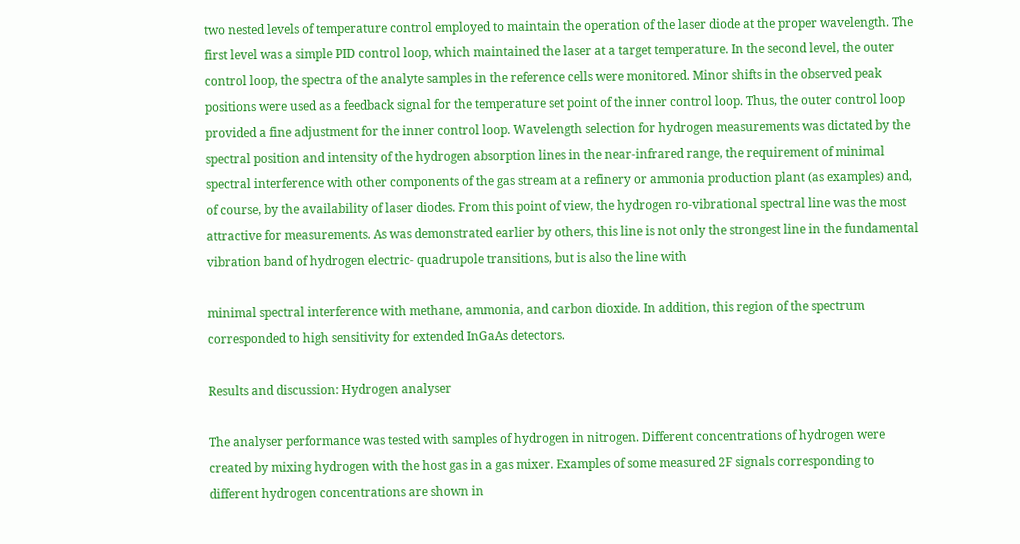two nested levels of temperature control employed to maintain the operation of the laser diode at the proper wavelength. The first level was a simple PID control loop, which maintained the laser at a target temperature. In the second level, the outer control loop, the spectra of the analyte samples in the reference cells were monitored. Minor shifts in the observed peak positions were used as a feedback signal for the temperature set point of the inner control loop. Thus, the outer control loop provided a fine adjustment for the inner control loop. Wavelength selection for hydrogen measurements was dictated by the spectral position and intensity of the hydrogen absorption lines in the near-infrared range, the requirement of minimal spectral interference with other components of the gas stream at a refinery or ammonia production plant (as examples) and, of course, by the availability of laser diodes. From this point of view, the hydrogen ro-vibrational spectral line was the most attractive for measurements. As was demonstrated earlier by others, this line is not only the strongest line in the fundamental vibration band of hydrogen electric- quadrupole transitions, but is also the line with

minimal spectral interference with methane, ammonia, and carbon dioxide. In addition, this region of the spectrum corresponded to high sensitivity for extended InGaAs detectors.

Results and discussion: Hydrogen analyser

The analyser performance was tested with samples of hydrogen in nitrogen. Different concentrations of hydrogen were created by mixing hydrogen with the host gas in a gas mixer. Examples of some measured 2F signals corresponding to different hydrogen concentrations are shown in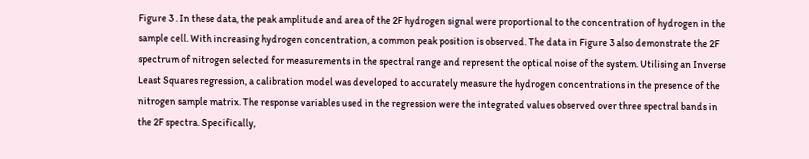Figure 3 . In these data, the peak amplitude and area of the 2F hydrogen signal were proportional to the concentration of hydrogen in the sample cell. With increasing hydrogen concentration, a common peak position is observed. The data in Figure 3 also demonstrate the 2F spectrum of nitrogen selected for measurements in the spectral range and represent the optical noise of the system. Utilising an Inverse Least Squares regression, a calibration model was developed to accurately measure the hydrogen concentrations in the presence of the nitrogen sample matrix. The response variables used in the regression were the integrated values observed over three spectral bands in the 2F spectra. Specifically,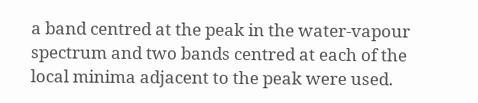a band centred at the peak in the water-vapour spectrum and two bands centred at each of the local minima adjacent to the peak were used.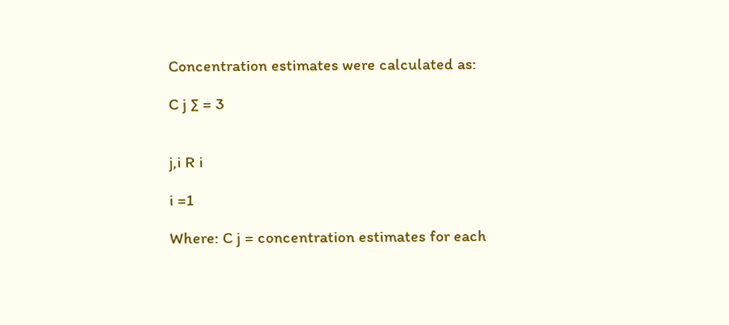Concentration estimates were calculated as:

C j ∑ = 3


j,i R i

i =1

Where: C j = concentration estimates for each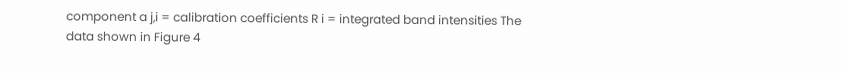component a j,i = calibration coefficients R i = integrated band intensities The data shown in Figure 4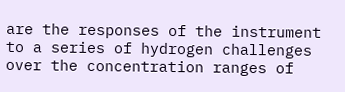are the responses of the instrument to a series of hydrogen challenges over the concentration ranges of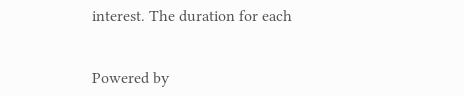interest. The duration for each


Powered by